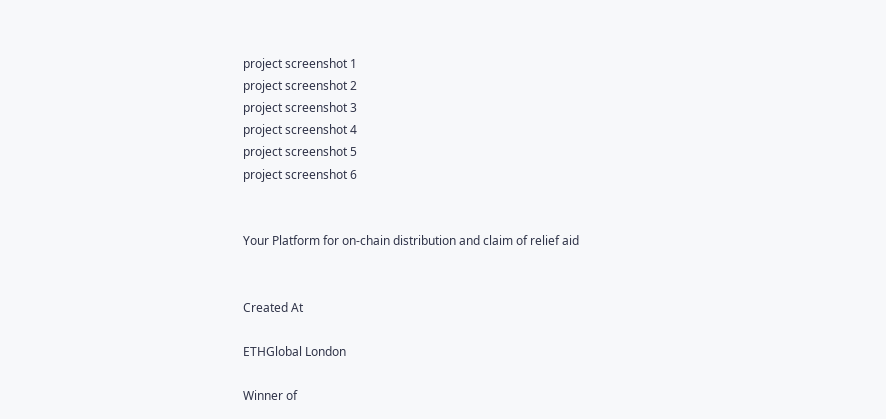project screenshot 1
project screenshot 2
project screenshot 3
project screenshot 4
project screenshot 5
project screenshot 6


Your Platform for on-chain distribution and claim of relief aid


Created At

ETHGlobal London

Winner of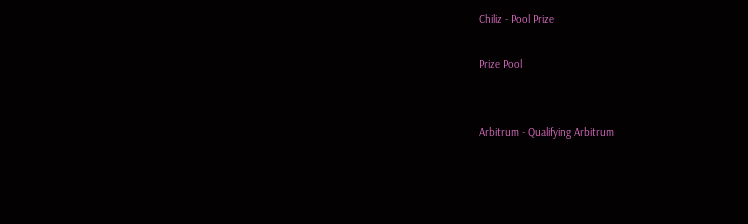Chiliz - Pool Prize

Prize Pool


Arbitrum - Qualifying Arbitrum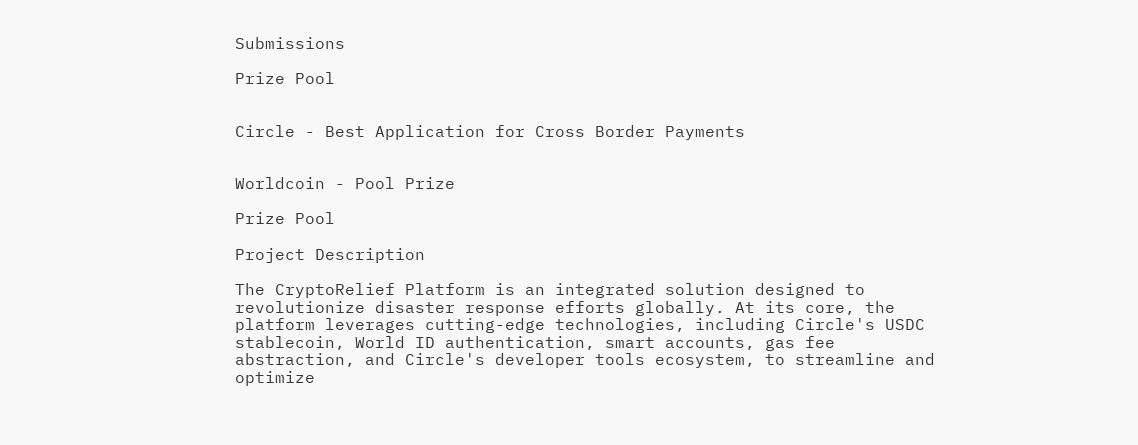Submissions

Prize Pool


Circle - Best Application for Cross Border Payments


Worldcoin - Pool Prize

Prize Pool

Project Description

The CryptoRelief Platform is an integrated solution designed to revolutionize disaster response efforts globally. At its core, the platform leverages cutting-edge technologies, including Circle's USDC stablecoin, World ID authentication, smart accounts, gas fee abstraction, and Circle's developer tools ecosystem, to streamline and optimize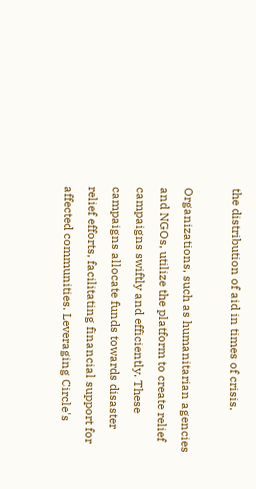the distribution of aid in times of crisis.

Organizations, such as humanitarian agencies and NGOs, utilize the platform to create relief campaigns swiftly and efficiently. These campaigns allocate funds towards disaster relief efforts, facilitating financial support for affected communities. Leveraging Circle's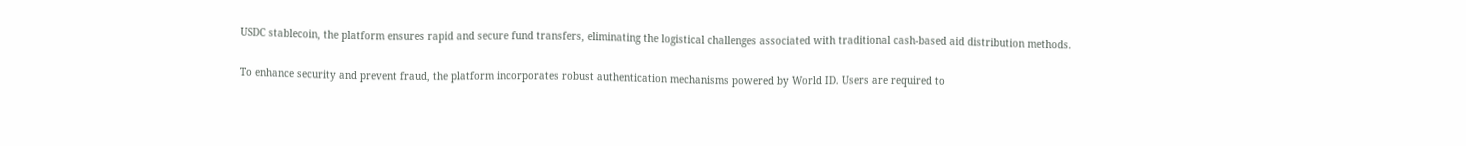USDC stablecoin, the platform ensures rapid and secure fund transfers, eliminating the logistical challenges associated with traditional cash-based aid distribution methods.

To enhance security and prevent fraud, the platform incorporates robust authentication mechanisms powered by World ID. Users are required to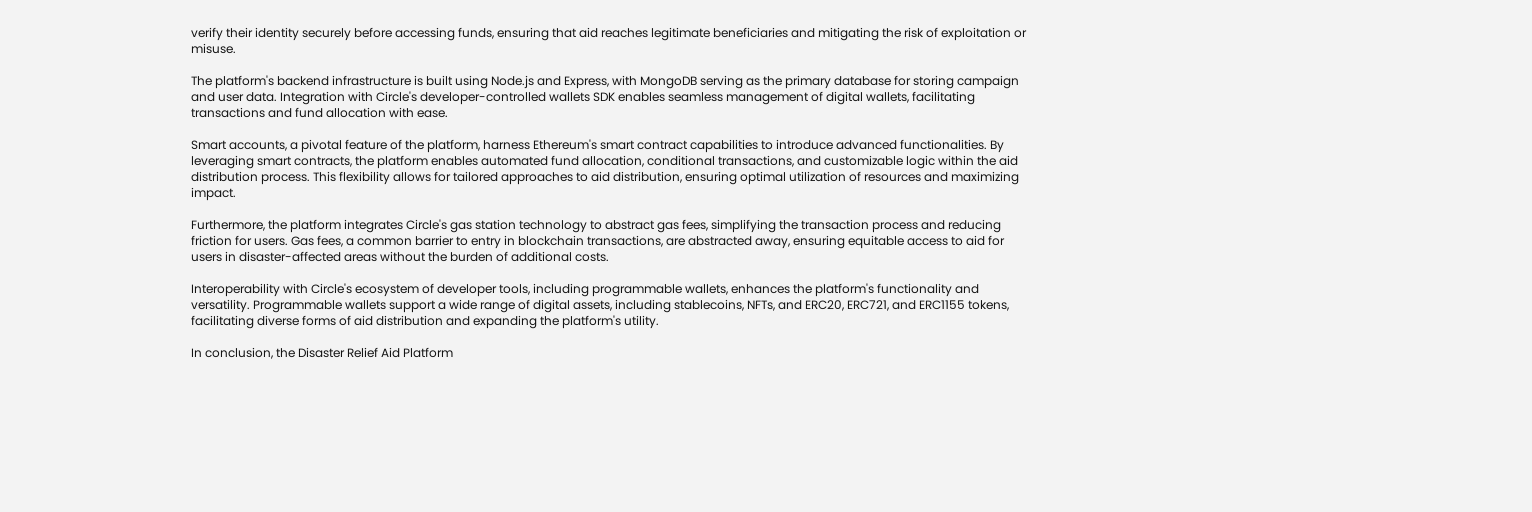verify their identity securely before accessing funds, ensuring that aid reaches legitimate beneficiaries and mitigating the risk of exploitation or misuse.

The platform's backend infrastructure is built using Node.js and Express, with MongoDB serving as the primary database for storing campaign and user data. Integration with Circle's developer-controlled wallets SDK enables seamless management of digital wallets, facilitating transactions and fund allocation with ease.

Smart accounts, a pivotal feature of the platform, harness Ethereum's smart contract capabilities to introduce advanced functionalities. By leveraging smart contracts, the platform enables automated fund allocation, conditional transactions, and customizable logic within the aid distribution process. This flexibility allows for tailored approaches to aid distribution, ensuring optimal utilization of resources and maximizing impact.

Furthermore, the platform integrates Circle's gas station technology to abstract gas fees, simplifying the transaction process and reducing friction for users. Gas fees, a common barrier to entry in blockchain transactions, are abstracted away, ensuring equitable access to aid for users in disaster-affected areas without the burden of additional costs.

Interoperability with Circle's ecosystem of developer tools, including programmable wallets, enhances the platform's functionality and versatility. Programmable wallets support a wide range of digital assets, including stablecoins, NFTs, and ERC20, ERC721, and ERC1155 tokens, facilitating diverse forms of aid distribution and expanding the platform's utility.

In conclusion, the Disaster Relief Aid Platform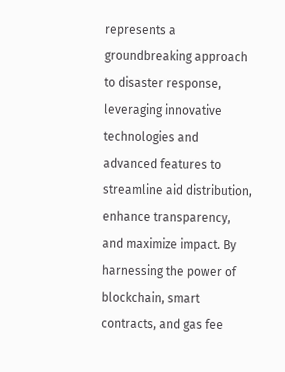represents a groundbreaking approach to disaster response, leveraging innovative technologies and advanced features to streamline aid distribution, enhance transparency, and maximize impact. By harnessing the power of blockchain, smart contracts, and gas fee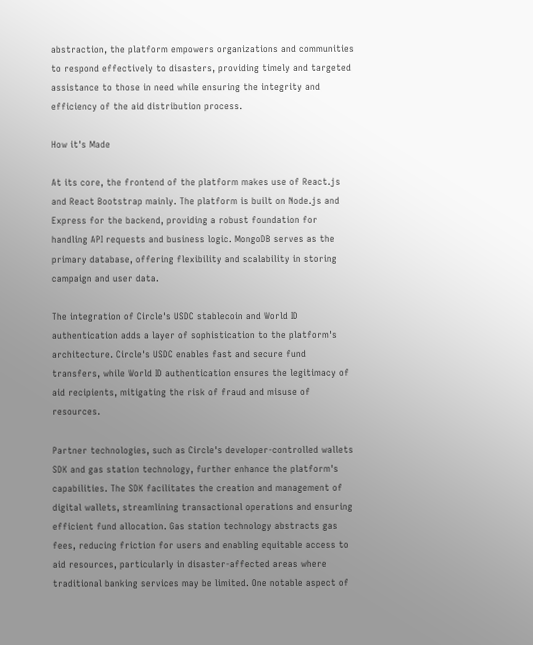abstraction, the platform empowers organizations and communities to respond effectively to disasters, providing timely and targeted assistance to those in need while ensuring the integrity and efficiency of the aid distribution process.

How it's Made

At its core, the frontend of the platform makes use of React.js and React Bootstrap mainly. The platform is built on Node.js and Express for the backend, providing a robust foundation for handling API requests and business logic. MongoDB serves as the primary database, offering flexibility and scalability in storing campaign and user data.

The integration of Circle's USDC stablecoin and World ID authentication adds a layer of sophistication to the platform's architecture. Circle's USDC enables fast and secure fund transfers, while World ID authentication ensures the legitimacy of aid recipients, mitigating the risk of fraud and misuse of resources.

Partner technologies, such as Circle's developer-controlled wallets SDK and gas station technology, further enhance the platform's capabilities. The SDK facilitates the creation and management of digital wallets, streamlining transactional operations and ensuring efficient fund allocation. Gas station technology abstracts gas fees, reducing friction for users and enabling equitable access to aid resources, particularly in disaster-affected areas where traditional banking services may be limited. One notable aspect of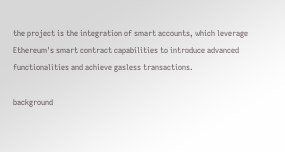the project is the integration of smart accounts, which leverage Ethereum's smart contract capabilities to introduce advanced functionalities and achieve gasless transactions.

background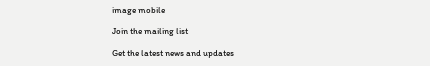image mobile

Join the mailing list

Get the latest news and updates